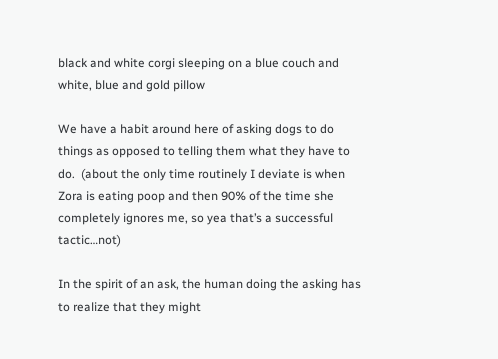black and white corgi sleeping on a blue couch and white, blue and gold pillow

We have a habit around here of asking dogs to do things as opposed to telling them what they have to do.  (about the only time routinely I deviate is when Zora is eating poop and then 90% of the time she completely ignores me, so yea that’s a successful tactic…not)

In the spirit of an ask, the human doing the asking has to realize that they might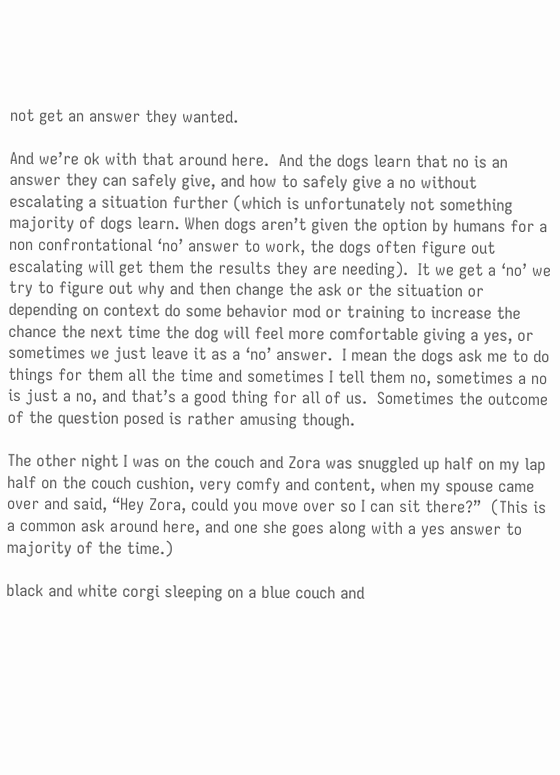not get an answer they wanted.

And we’re ok with that around here.  And the dogs learn that no is an answer they can safely give, and how to safely give a no without escalating a situation further (which is unfortunately not something majority of dogs learn. When dogs aren’t given the option by humans for a non confrontational ‘no’ answer to work, the dogs often figure out escalating will get them the results they are needing).  It we get a ‘no’ we try to figure out why and then change the ask or the situation or depending on context do some behavior mod or training to increase the chance the next time the dog will feel more comfortable giving a yes, or sometimes we just leave it as a ‘no’ answer.  I mean the dogs ask me to do things for them all the time and sometimes I tell them no, sometimes a no is just a no, and that’s a good thing for all of us.  Sometimes the outcome of the question posed is rather amusing though.

The other night I was on the couch and Zora was snuggled up half on my lap half on the couch cushion, very comfy and content, when my spouse came over and said, “Hey Zora, could you move over so I can sit there?”  (This is a common ask around here, and one she goes along with a yes answer to majority of the time.)

black and white corgi sleeping on a blue couch and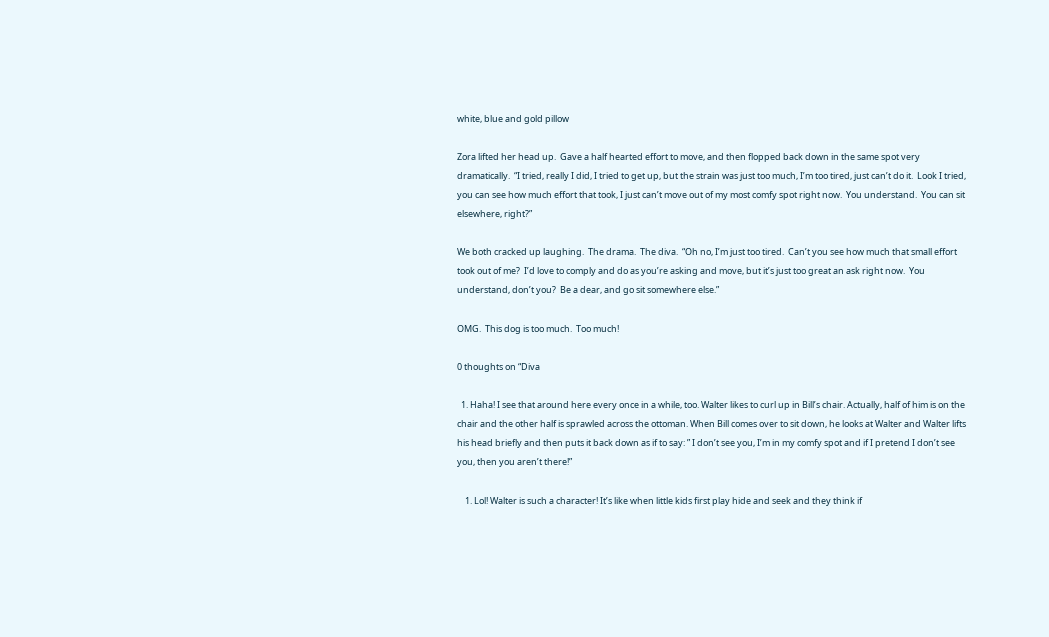white, blue and gold pillow

Zora lifted her head up.  Gave a half hearted effort to move, and then flopped back down in the same spot very dramatically.  “I tried, really I did, I tried to get up, but the strain was just too much, I’m too tired, just can’t do it.  Look I tried, you can see how much effort that took, I just can’t move out of my most comfy spot right now.  You understand.  You can sit elsewhere, right?”

We both cracked up laughing.  The drama.  The diva.  “Oh no, I’m just too tired.  Can’t you see how much that small effort took out of me?  I’d love to comply and do as you’re asking and move, but it’s just too great an ask right now.  You understand, don’t you?  Be a dear, and go sit somewhere else.”

OMG.  This dog is too much.  Too much!

0 thoughts on “Diva

  1. Haha! I see that around here every once in a while, too. Walter likes to curl up in Bill’s chair. Actually, half of him is on the chair and the other half is sprawled across the ottoman. When Bill comes over to sit down, he looks at Walter and Walter lifts his head briefly and then puts it back down as if to say: ” I don’t see you, I’m in my comfy spot and if I pretend I don’t see you, then you aren’t there!”

    1. Lol! Walter is such a character! It’s like when little kids first play hide and seek and they think if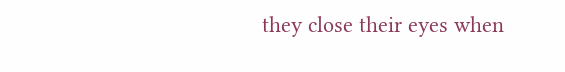they close their eyes when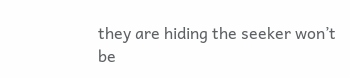they are hiding the seeker won’t be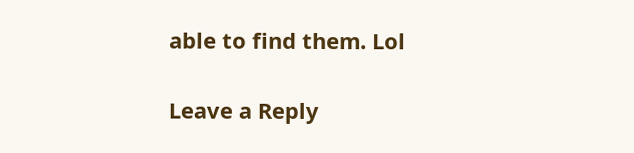able to find them. Lol

Leave a Reply